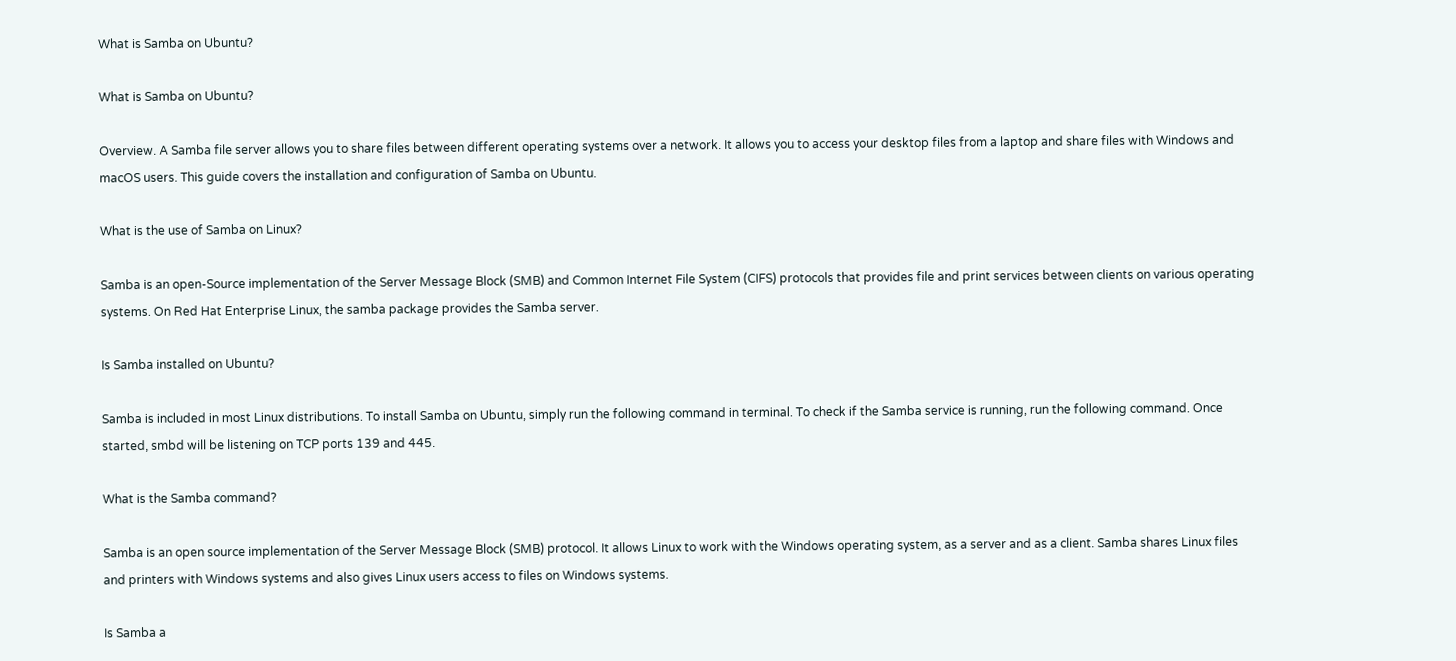What is Samba on Ubuntu?

What is Samba on Ubuntu?

Overview. A Samba file server allows you to share files between different operating systems over a network. It allows you to access your desktop files from a laptop and share files with Windows and macOS users. This guide covers the installation and configuration of Samba on Ubuntu.

What is the use of Samba on Linux?

Samba is an open-Source implementation of the Server Message Block (SMB) and Common Internet File System (CIFS) protocols that provides file and print services between clients on various operating systems. On Red Hat Enterprise Linux, the samba package provides the Samba server.

Is Samba installed on Ubuntu?

Samba is included in most Linux distributions. To install Samba on Ubuntu, simply run the following command in terminal. To check if the Samba service is running, run the following command. Once started, smbd will be listening on TCP ports 139 and 445.

What is the Samba command?

Samba is an open source implementation of the Server Message Block (SMB) protocol. It allows Linux to work with the Windows operating system, as a server and as a client. Samba shares Linux files and printers with Windows systems and also gives Linux users access to files on Windows systems.

Is Samba a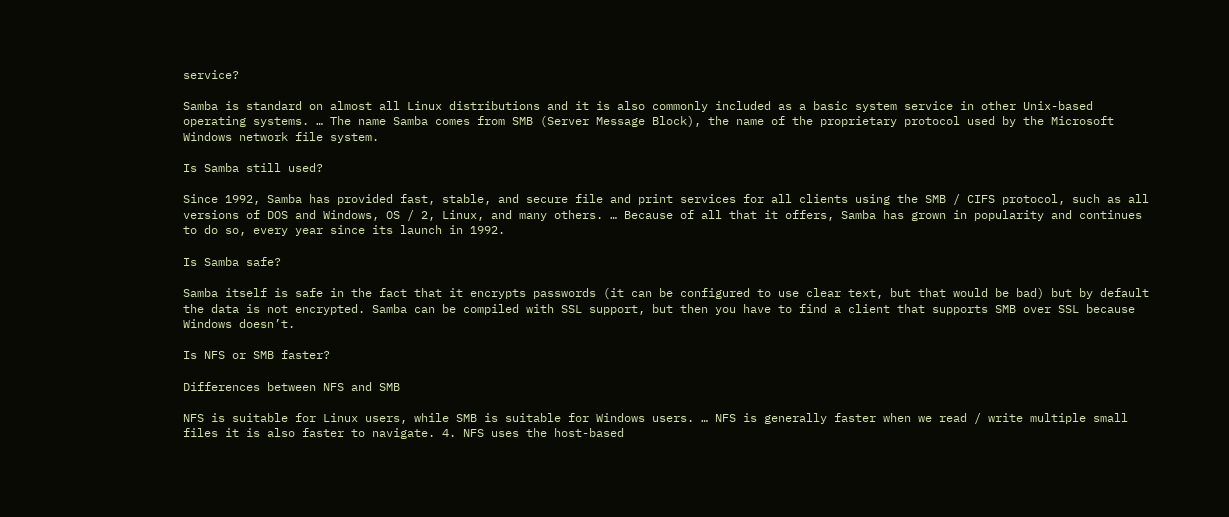service?

Samba is standard on almost all Linux distributions and it is also commonly included as a basic system service in other Unix-based operating systems. … The name Samba comes from SMB (Server Message Block), the name of the proprietary protocol used by the Microsoft Windows network file system.

Is Samba still used?

Since 1992, Samba has provided fast, stable, and secure file and print services for all clients using the SMB / CIFS protocol, such as all versions of DOS and Windows, OS / 2, Linux, and many others. … Because of all that it offers, Samba has grown in popularity and continues to do so, every year since its launch in 1992.

Is Samba safe?

Samba itself is safe in the fact that it encrypts passwords (it can be configured to use clear text, but that would be bad) but by default the data is not encrypted. Samba can be compiled with SSL support, but then you have to find a client that supports SMB over SSL because Windows doesn’t.

Is NFS or SMB faster?

Differences between NFS and SMB

NFS is suitable for Linux users, while SMB is suitable for Windows users. … NFS is generally faster when we read / write multiple small files it is also faster to navigate. 4. NFS uses the host-based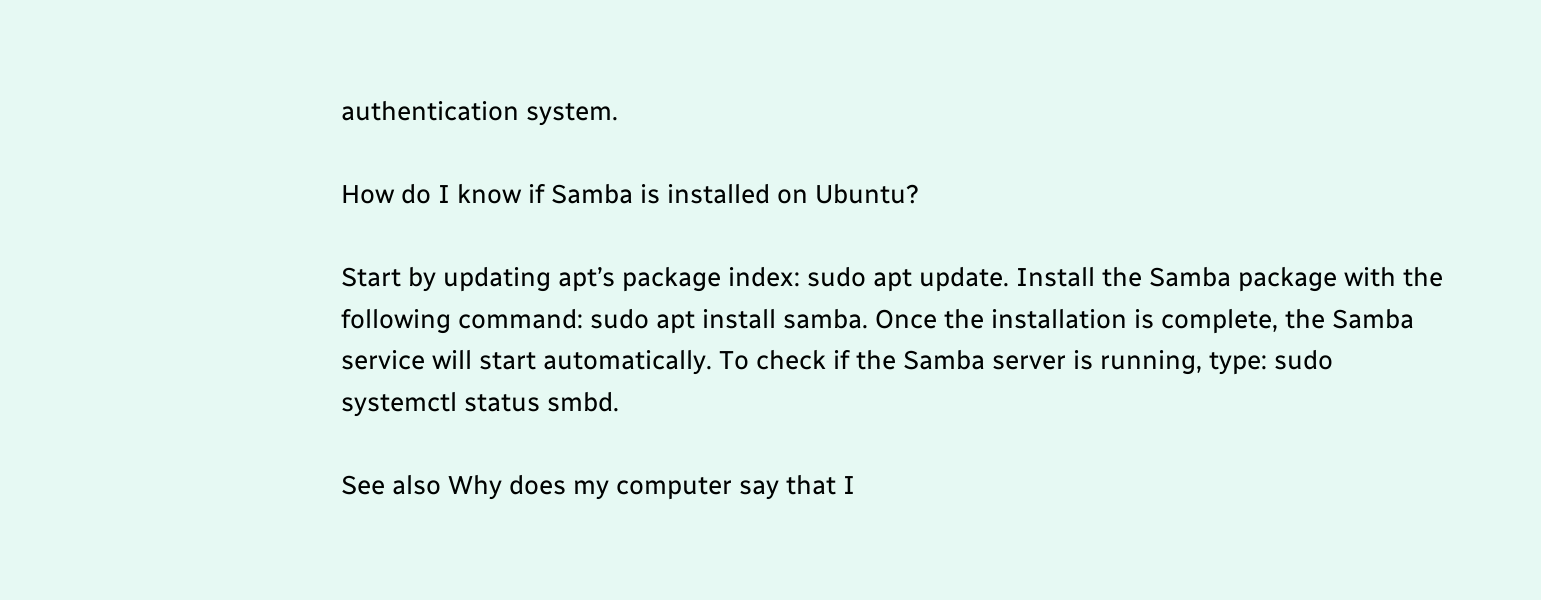authentication system.

How do I know if Samba is installed on Ubuntu?

Start by updating apt’s package index: sudo apt update. Install the Samba package with the following command: sudo apt install samba. Once the installation is complete, the Samba service will start automatically. To check if the Samba server is running, type: sudo systemctl status smbd.

See also Why does my computer say that I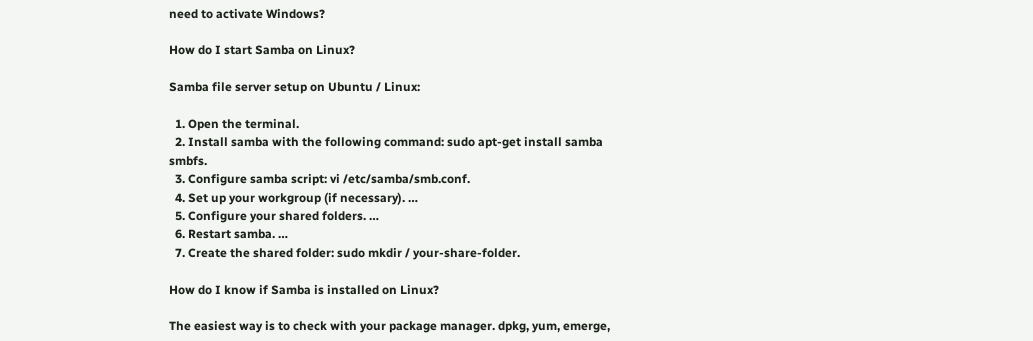need to activate Windows?

How do I start Samba on Linux?

Samba file server setup on Ubuntu / Linux:

  1. Open the terminal.
  2. Install samba with the following command: sudo apt-get install samba smbfs.
  3. Configure samba script: vi /etc/samba/smb.conf.
  4. Set up your workgroup (if necessary). …
  5. Configure your shared folders. …
  6. Restart samba. …
  7. Create the shared folder: sudo mkdir / your-share-folder.

How do I know if Samba is installed on Linux?

The easiest way is to check with your package manager. dpkg, yum, emerge,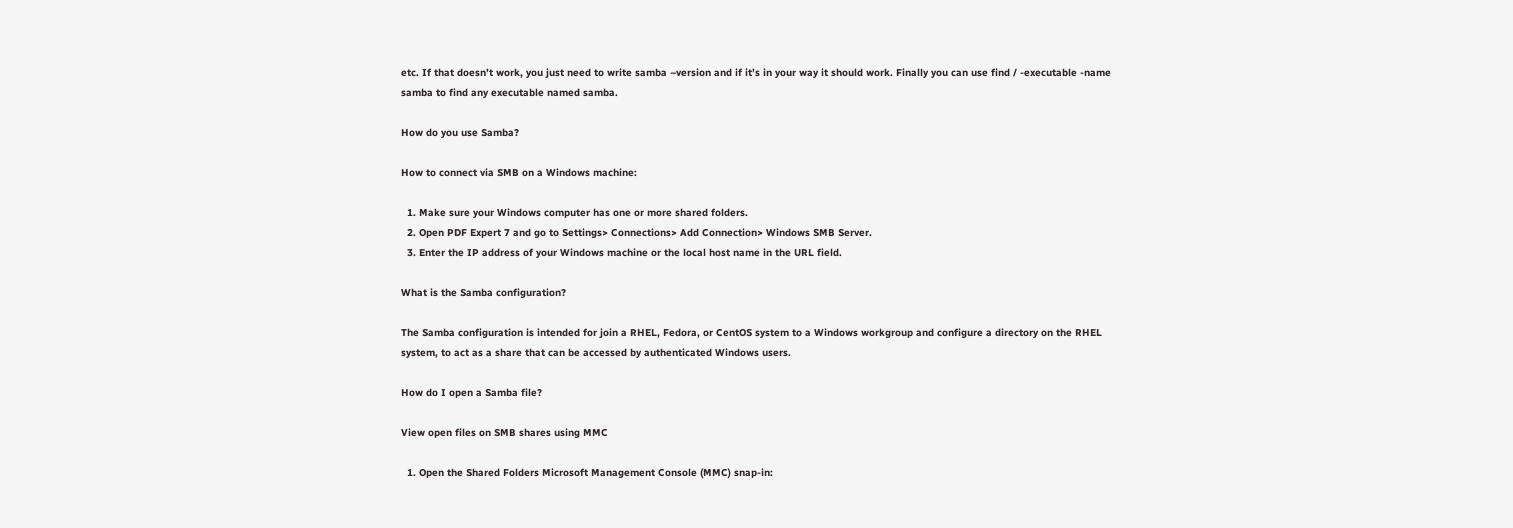etc. If that doesn’t work, you just need to write samba –version and if it’s in your way it should work. Finally you can use find / -executable -name samba to find any executable named samba.

How do you use Samba?

How to connect via SMB on a Windows machine:

  1. Make sure your Windows computer has one or more shared folders.
  2. Open PDF Expert 7 and go to Settings> Connections> Add Connection> Windows SMB Server.
  3. Enter the IP address of your Windows machine or the local host name in the URL field.

What is the Samba configuration?

The Samba configuration is intended for join a RHEL, Fedora, or CentOS system to a Windows workgroup and configure a directory on the RHEL system, to act as a share that can be accessed by authenticated Windows users.

How do I open a Samba file?

View open files on SMB shares using MMC

  1. Open the Shared Folders Microsoft Management Console (MMC) snap-in: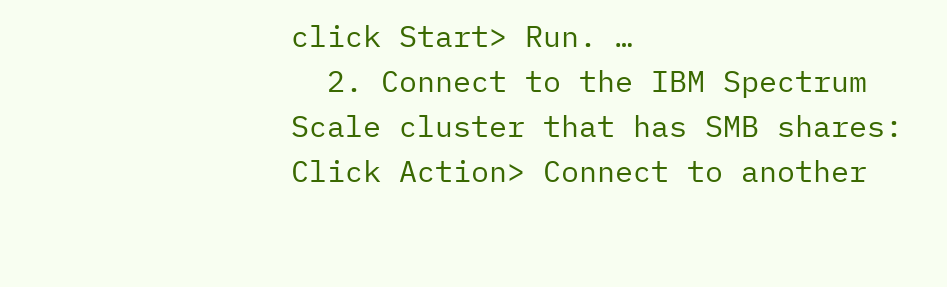click Start> Run. …
  2. Connect to the IBM Spectrum Scale cluster that has SMB shares: Click Action> Connect to another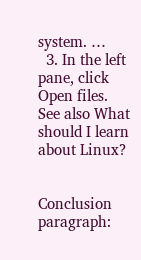system. …
  3. In the left pane, click Open files.
See also What should I learn about Linux?


Conclusion paragraph: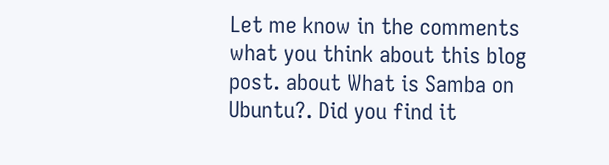Let me know in the comments what you think about this blog post. about What is Samba on Ubuntu?. Did you find it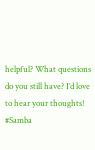helpful? What questions do you still have? I’d love to hear your thoughts!
#Samba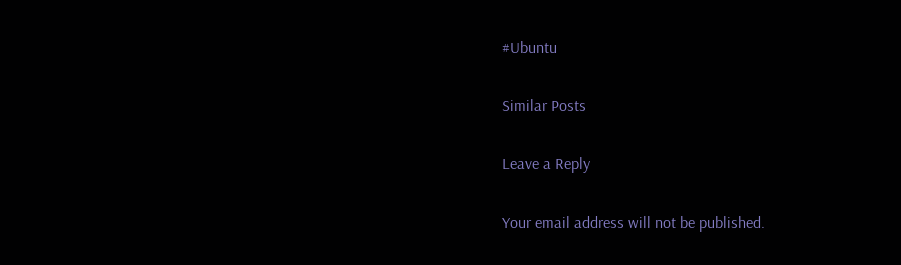#Ubuntu

Similar Posts

Leave a Reply

Your email address will not be published.